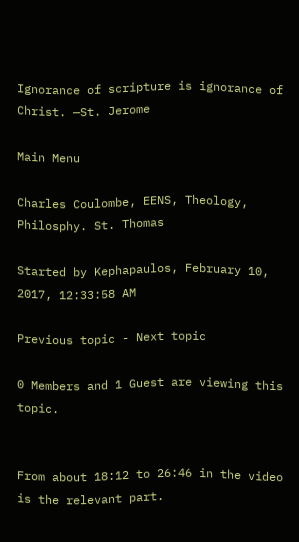Ignorance of scripture is ignorance of Christ. —St. Jerome

Main Menu

Charles Coulombe, EENS, Theology, Philosphy. St. Thomas

Started by Kephapaulos, February 10, 2017, 12:33:58 AM

Previous topic - Next topic

0 Members and 1 Guest are viewing this topic.


From about 18:12 to 26:46 in the video is the relevant part.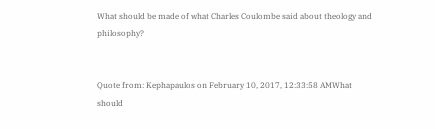What should be made of what Charles Coulombe said about theology and philosophy?


Quote from: Kephapaulos on February 10, 2017, 12:33:58 AMWhat should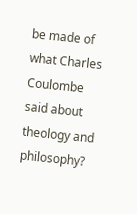be made of what Charles Coulombe said about theology and philosophy?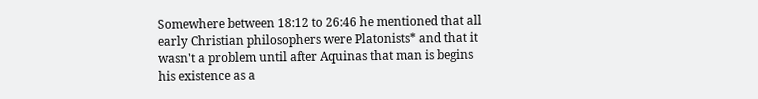Somewhere between 18:12 to 26:46 he mentioned that all early Christian philosophers were Platonists* and that it wasn't a problem until after Aquinas that man is begins his existence as a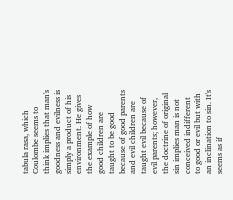tabula rasa, which Coulombe seems to think implies that man's goodness and evilness is simply a product of his environment. He gives the example of how good children are taught to be good because of good parents and evil children are taught evil because of evil parents; however, the doctrine of original sin implies man is not conceived indifferent to good or evil but with an inclination to sin. It's seems as if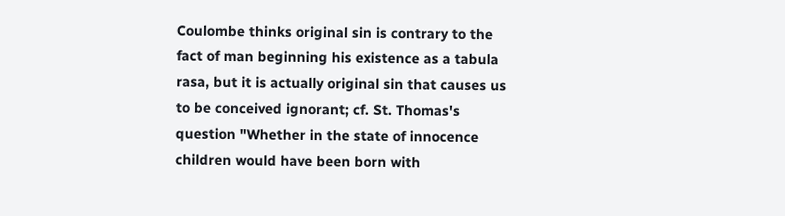Coulombe thinks original sin is contrary to the fact of man beginning his existence as a tabula rasa, but it is actually original sin that causes us to be conceived ignorant; cf. St. Thomas's question "Whether in the state of innocence children would have been born with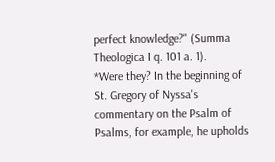perfect knowledge?" (Summa Theologica I q. 101 a. 1).
*Were they? In the beginning of St. Gregory of Nyssa's commentary on the Psalm of Psalms, for example, he upholds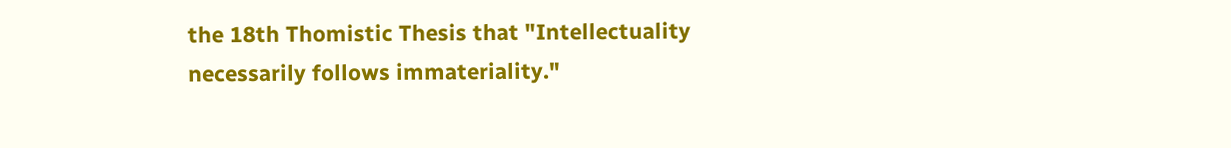the 18th Thomistic Thesis that "Intellectuality necessarily follows immateriality."